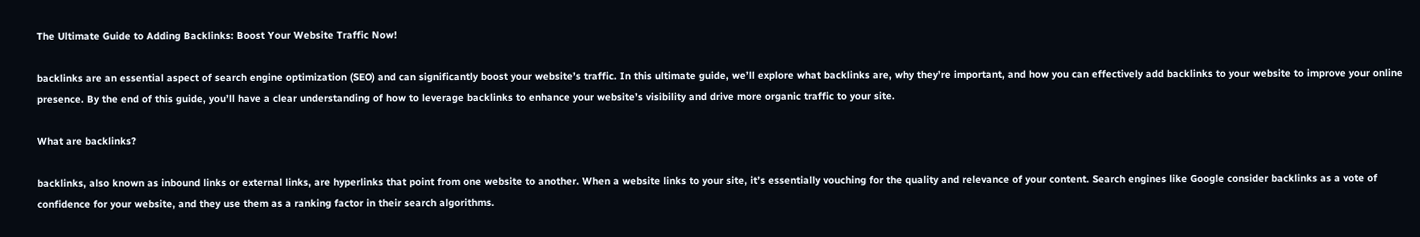The Ultimate Guide to Adding Backlinks: Boost Your Website Traffic Now!

backlinks are an essential aspect of search engine optimization (SEO) and can significantly boost your website’s traffic. In this ultimate guide, we’ll explore what backlinks are, why they’re important, and how you can effectively add backlinks to your website to improve your online presence. By the end of this guide, you’ll have a clear understanding of how to leverage backlinks to enhance your website’s visibility and drive more organic traffic to your site.

What are backlinks?

backlinks, also known as inbound links or external links, are hyperlinks that point from one website to another. When a website links to your site, it’s essentially vouching for the quality and relevance of your content. Search engines like Google consider backlinks as a vote of confidence for your website, and they use them as a ranking factor in their search algorithms.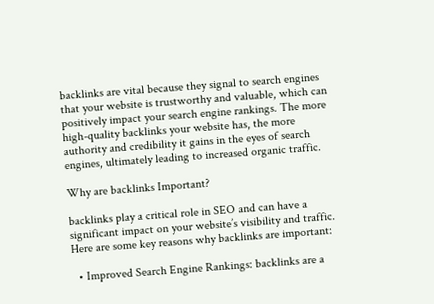backlinks are vital because they signal to search engines that your website is trustworthy and valuable, which can positively impact your search engine rankings. The more high-quality backlinks your website has, the more authority and credibility it gains in the eyes of search engines, ultimately leading to increased organic traffic.

Why are backlinks Important?

backlinks play a critical role in SEO and can have a significant impact on your website’s visibility and traffic. Here are some key reasons why backlinks are important:

  • Improved Search Engine Rankings: backlinks are a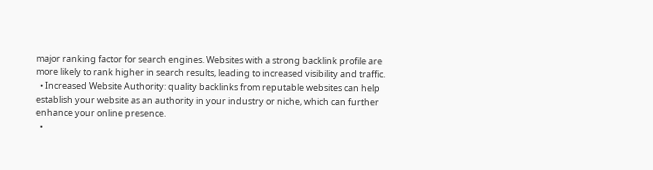major ranking factor for search engines. Websites with a strong backlink profile are more likely to rank higher in search results, leading to increased visibility and traffic.
  • Increased Website Authority: quality backlinks from reputable websites can help establish your website as an authority in your industry or niche, which can further enhance your online presence.
  •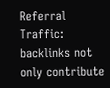Referral Traffic: backlinks not only contribute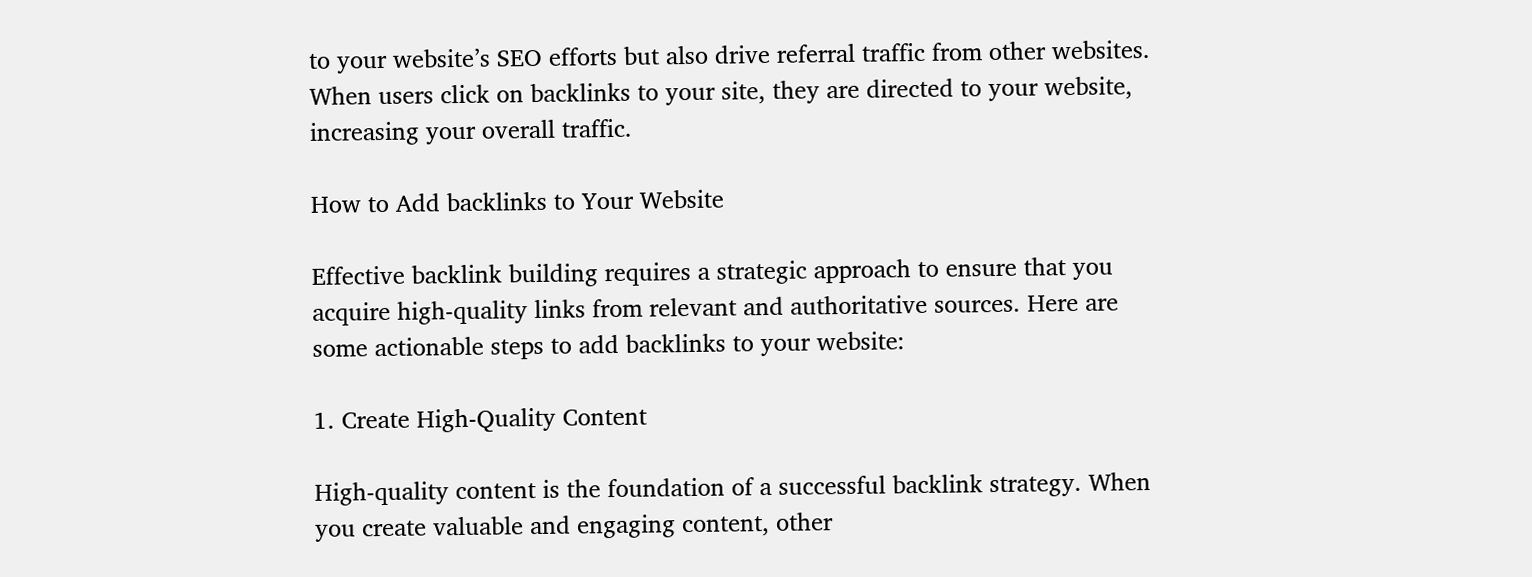to your website’s SEO efforts but also drive referral traffic from other websites. When users click on backlinks to your site, they are directed to your website, increasing your overall traffic.

How to Add backlinks to Your Website

Effective backlink building requires a strategic approach to ensure that you acquire high-quality links from relevant and authoritative sources. Here are some actionable steps to add backlinks to your website:

1. Create High-Quality Content

High-quality content is the foundation of a successful backlink strategy. When you create valuable and engaging content, other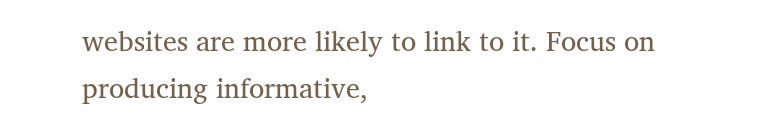websites are more likely to link to it. Focus on producing informative,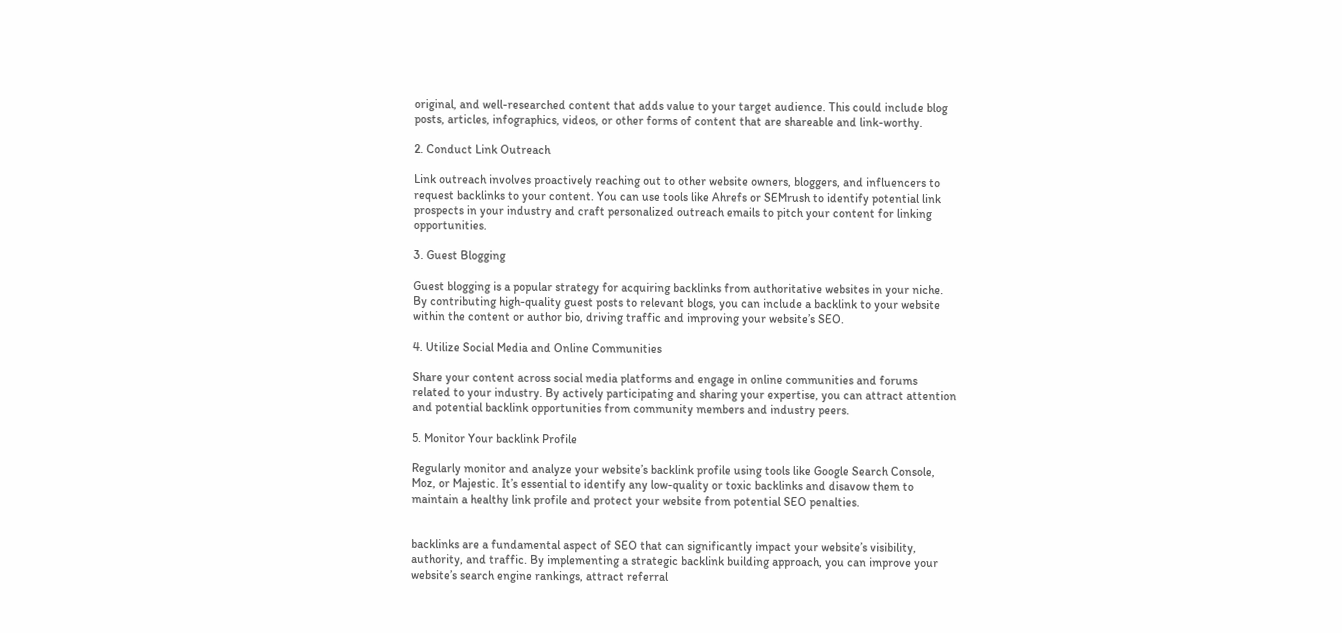original, and well-researched content that adds value to your target audience. This could include blog posts, articles, infographics, videos, or other forms of content that are shareable and link-worthy.

2. Conduct Link Outreach

Link outreach involves proactively reaching out to other website owners, bloggers, and influencers to request backlinks to your content. You can use tools like Ahrefs or SEMrush to identify potential link prospects in your industry and craft personalized outreach emails to pitch your content for linking opportunities.

3. Guest Blogging

Guest blogging is a popular strategy for acquiring backlinks from authoritative websites in your niche. By contributing high-quality guest posts to relevant blogs, you can include a backlink to your website within the content or author bio, driving traffic and improving your website’s SEO.

4. Utilize Social Media and Online Communities

Share your content across social media platforms and engage in online communities and forums related to your industry. By actively participating and sharing your expertise, you can attract attention and potential backlink opportunities from community members and industry peers.

5. Monitor Your backlink Profile

Regularly monitor and analyze your website’s backlink profile using tools like Google Search Console, Moz, or Majestic. It’s essential to identify any low-quality or toxic backlinks and disavow them to maintain a healthy link profile and protect your website from potential SEO penalties.


backlinks are a fundamental aspect of SEO that can significantly impact your website’s visibility, authority, and traffic. By implementing a strategic backlink building approach, you can improve your website’s search engine rankings, attract referral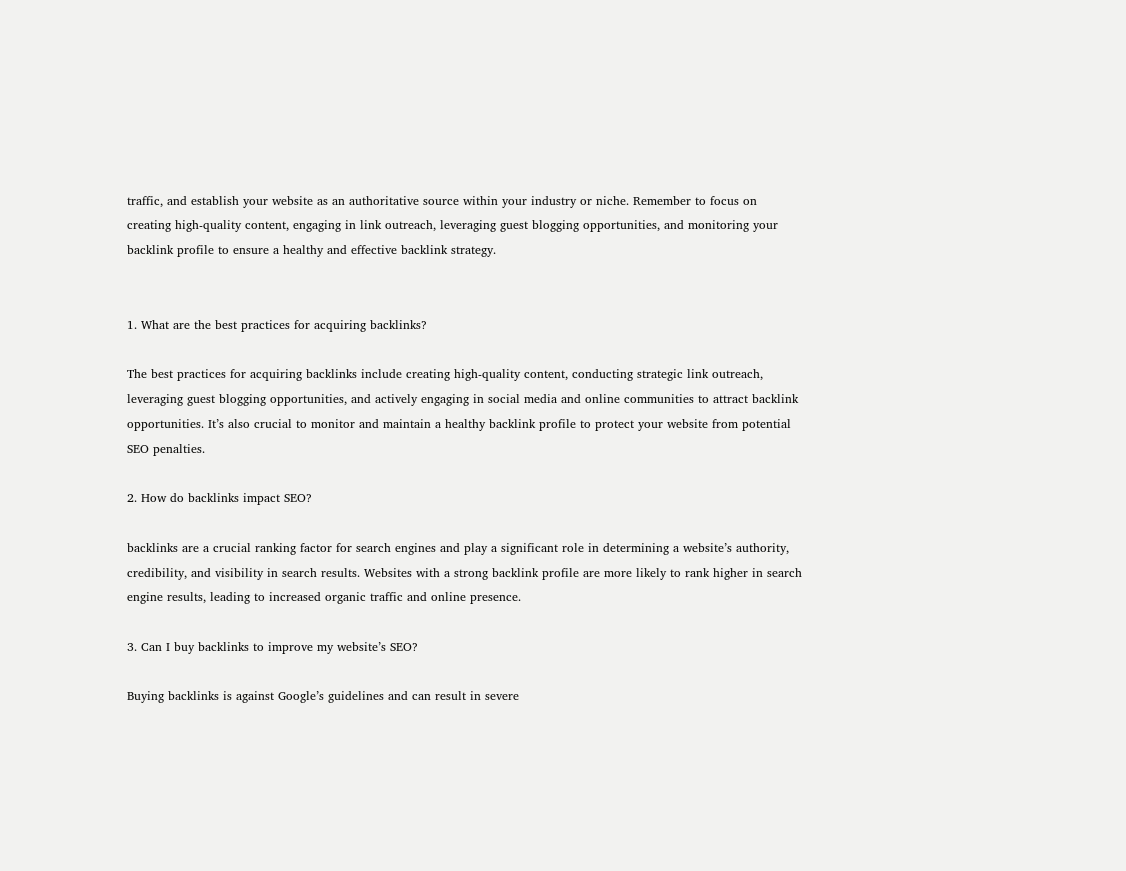traffic, and establish your website as an authoritative source within your industry or niche. Remember to focus on creating high-quality content, engaging in link outreach, leveraging guest blogging opportunities, and monitoring your backlink profile to ensure a healthy and effective backlink strategy.


1. What are the best practices for acquiring backlinks?

The best practices for acquiring backlinks include creating high-quality content, conducting strategic link outreach, leveraging guest blogging opportunities, and actively engaging in social media and online communities to attract backlink opportunities. It’s also crucial to monitor and maintain a healthy backlink profile to protect your website from potential SEO penalties.

2. How do backlinks impact SEO?

backlinks are a crucial ranking factor for search engines and play a significant role in determining a website’s authority, credibility, and visibility in search results. Websites with a strong backlink profile are more likely to rank higher in search engine results, leading to increased organic traffic and online presence.

3. Can I buy backlinks to improve my website’s SEO?

Buying backlinks is against Google’s guidelines and can result in severe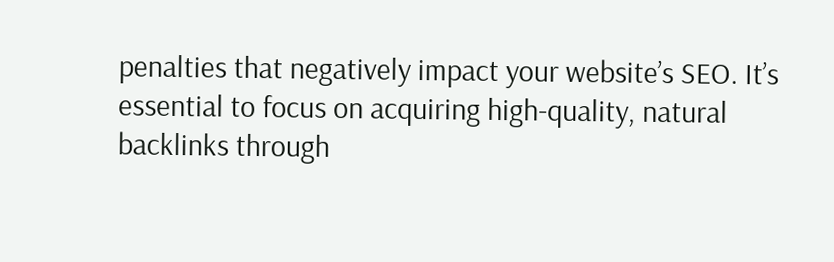penalties that negatively impact your website’s SEO. It’s essential to focus on acquiring high-quality, natural backlinks through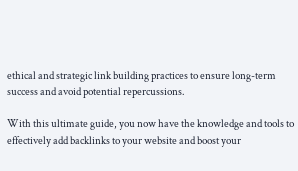ethical and strategic link building practices to ensure long-term success and avoid potential repercussions.

With this ultimate guide, you now have the knowledge and tools to effectively add backlinks to your website and boost your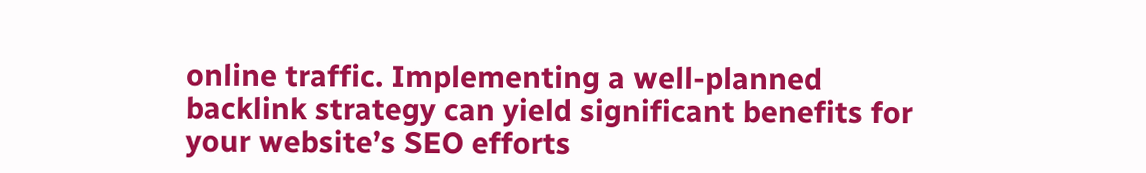online traffic. Implementing a well-planned backlink strategy can yield significant benefits for your website’s SEO efforts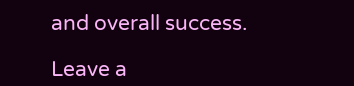and overall success.

Leave a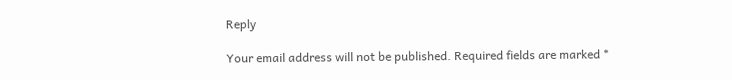Reply

Your email address will not be published. Required fields are marked *